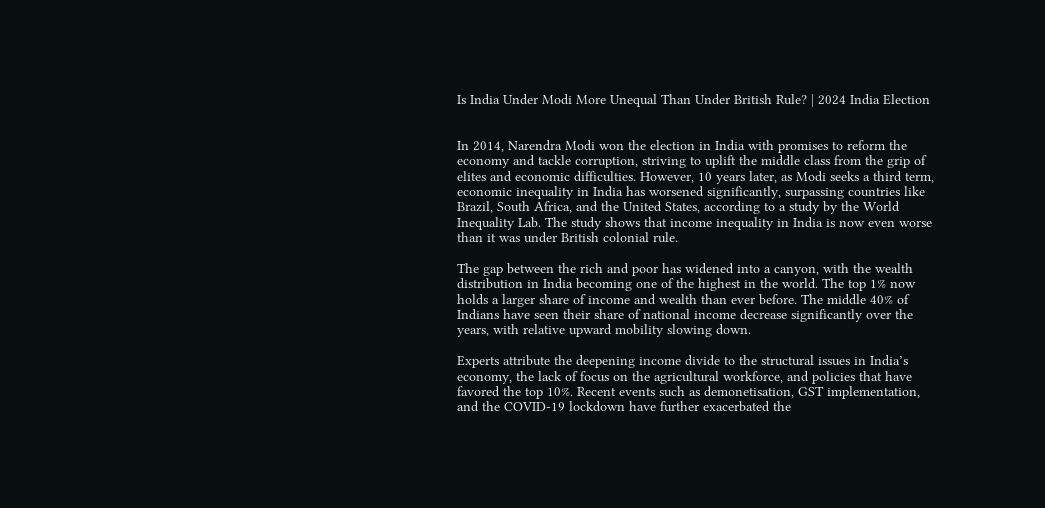Is India Under Modi More Unequal Than Under British Rule? | 2024 India Election


In 2014, Narendra Modi won the election in India with promises to reform the economy and tackle corruption, striving to uplift the middle class from the grip of elites and economic difficulties. However, 10 years later, as Modi seeks a third term, economic inequality in India has worsened significantly, surpassing countries like Brazil, South Africa, and the United States, according to a study by the World Inequality Lab. The study shows that income inequality in India is now even worse than it was under British colonial rule.

The gap between the rich and poor has widened into a canyon, with the wealth distribution in India becoming one of the highest in the world. The top 1% now holds a larger share of income and wealth than ever before. The middle 40% of Indians have seen their share of national income decrease significantly over the years, with relative upward mobility slowing down.

Experts attribute the deepening income divide to the structural issues in India’s economy, the lack of focus on the agricultural workforce, and policies that have favored the top 10%. Recent events such as demonetisation, GST implementation, and the COVID-19 lockdown have further exacerbated the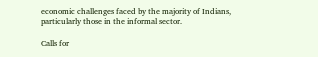economic challenges faced by the majority of Indians, particularly those in the informal sector.

Calls for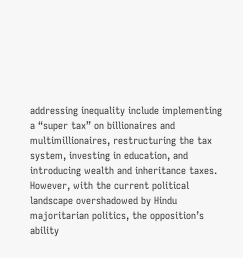addressing inequality include implementing a “super tax” on billionaires and multimillionaires, restructuring the tax system, investing in education, and introducing wealth and inheritance taxes. However, with the current political landscape overshadowed by Hindu majoritarian politics, the opposition’s ability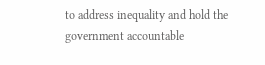to address inequality and hold the government accountable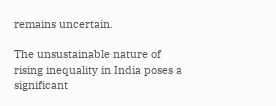remains uncertain.

The unsustainable nature of rising inequality in India poses a significant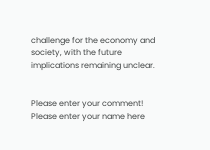challenge for the economy and society, with the future implications remaining unclear.


Please enter your comment!
Please enter your name here